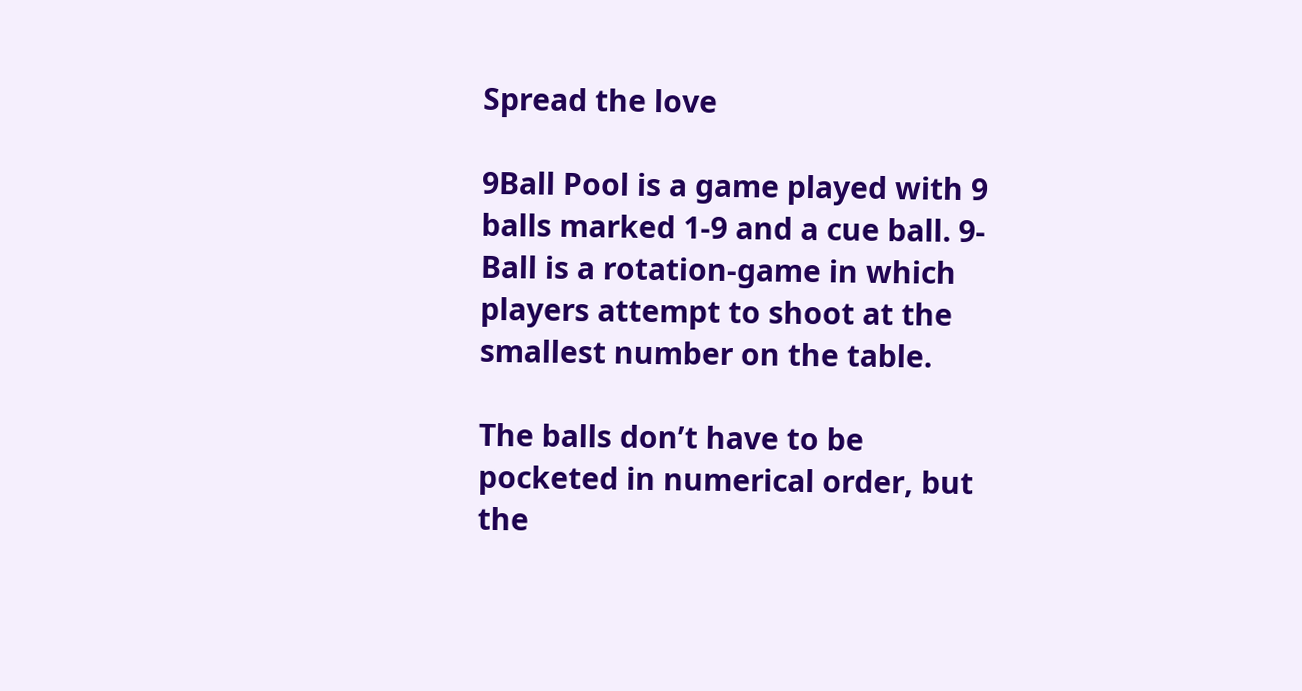Spread the love

9Ball Pool is a game played with 9 balls marked 1-9 and a cue ball. 9-Ball is a rotation-game in which players attempt to shoot at the smallest number on the table.

The balls don’t have to be pocketed in numerical order, but the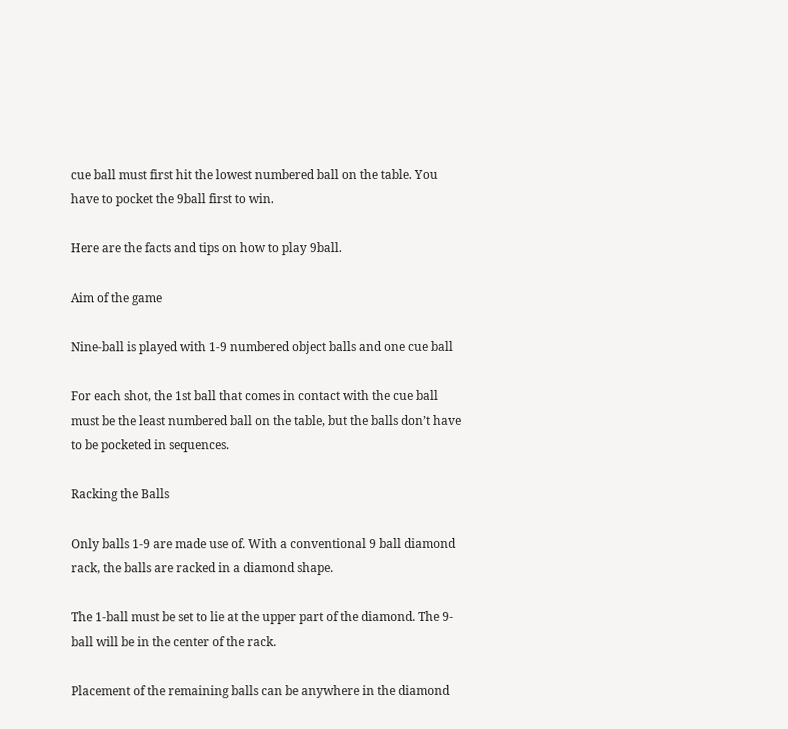cue ball must first hit the lowest numbered ball on the table. You have to pocket the 9ball first to win.

Here are the facts and tips on how to play 9ball.

Aim of the game

Nine-ball is played with 1-9 numbered object balls and one cue ball

For each shot, the 1st ball that comes in contact with the cue ball must be the least numbered ball on the table, but the balls don’t have to be pocketed in sequences.

Racking the Balls

Only balls 1-9 are made use of. With a conventional 9 ball diamond rack, the balls are racked in a diamond shape.

The 1-ball must be set to lie at the upper part of the diamond. The 9-ball will be in the center of the rack.

Placement of the remaining balls can be anywhere in the diamond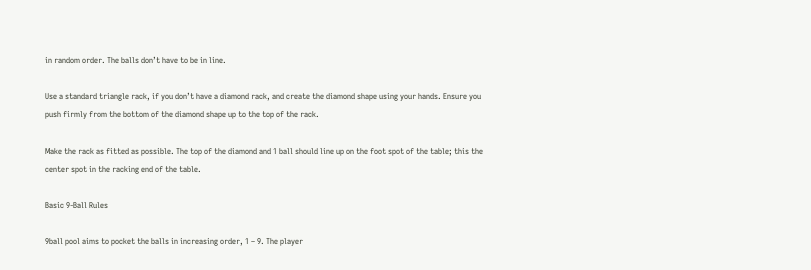in random order. The balls don’t have to be in line.

Use a standard triangle rack, if you don’t have a diamond rack, and create the diamond shape using your hands. Ensure you push firmly from the bottom of the diamond shape up to the top of the rack.

Make the rack as fitted as possible. The top of the diamond and 1 ball should line up on the foot spot of the table; this the center spot in the racking end of the table.

Basic 9-Ball Rules

9ball pool aims to pocket the balls in increasing order, 1 – 9. The player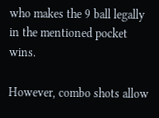who makes the 9 ball legally in the mentioned pocket wins.

However, combo shots allow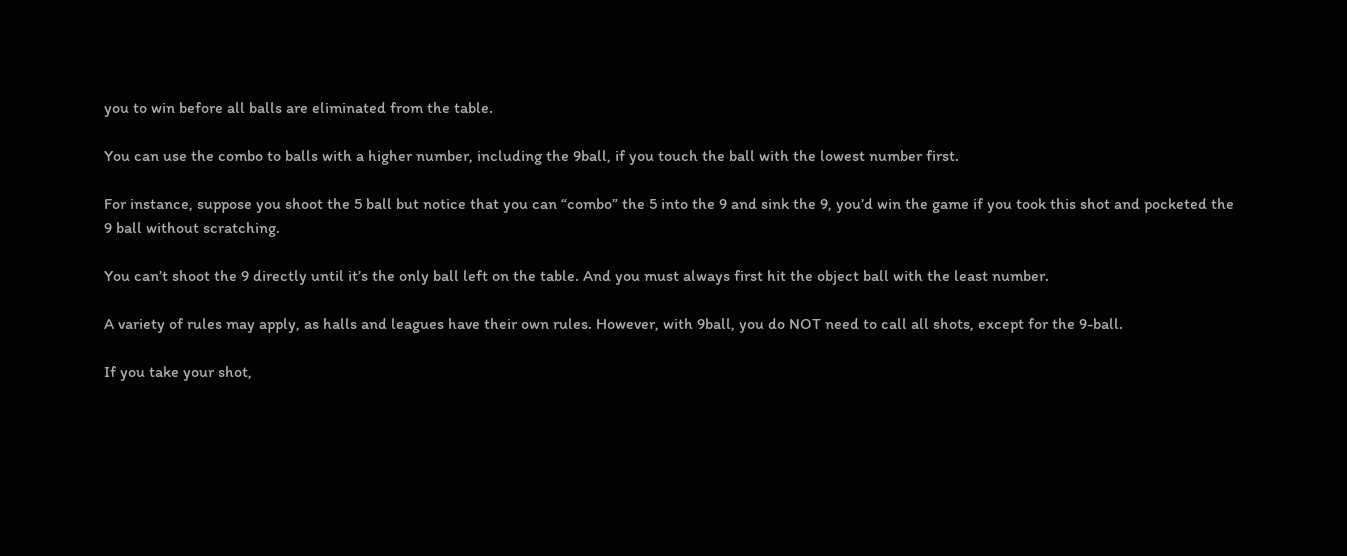you to win before all balls are eliminated from the table.

You can use the combo to balls with a higher number, including the 9ball, if you touch the ball with the lowest number first.

For instance, suppose you shoot the 5 ball but notice that you can “combo” the 5 into the 9 and sink the 9, you’d win the game if you took this shot and pocketed the 9 ball without scratching.

You can’t shoot the 9 directly until it’s the only ball left on the table. And you must always first hit the object ball with the least number.

A variety of rules may apply, as halls and leagues have their own rules. However, with 9ball, you do NOT need to call all shots, except for the 9-ball.

If you take your shot,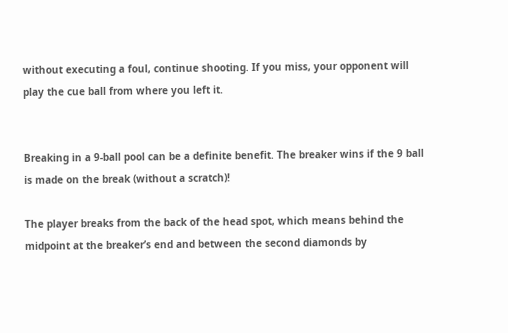without executing a foul, continue shooting. If you miss, your opponent will play the cue ball from where you left it.


Breaking in a 9-ball pool can be a definite benefit. The breaker wins if the 9 ball is made on the break (without a scratch)!

The player breaks from the back of the head spot, which means behind the midpoint at the breaker’s end and between the second diamonds by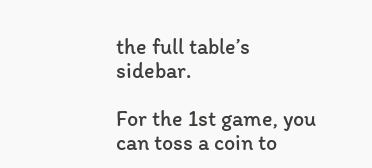the full table’s sidebar.

For the 1st game, you can toss a coin to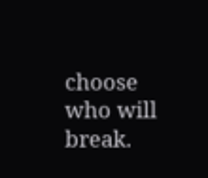choose who will break.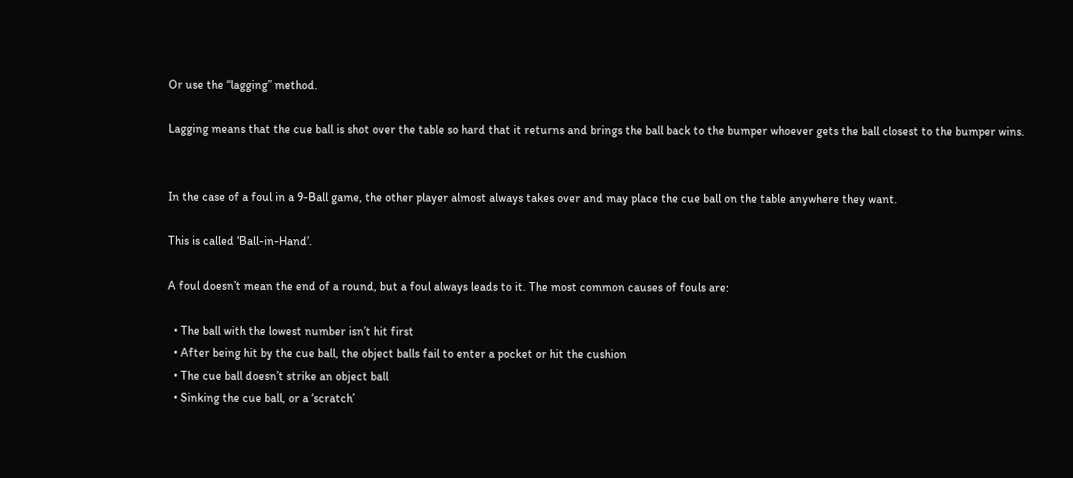Or use the “lagging” method.

Lagging means that the cue ball is shot over the table so hard that it returns and brings the ball back to the bumper whoever gets the ball closest to the bumper wins.


In the case of a foul in a 9-Ball game, the other player almost always takes over and may place the cue ball on the table anywhere they want.

This is called ‘Ball-in-Hand’.

A foul doesn’t mean the end of a round, but a foul always leads to it. The most common causes of fouls are:

  • The ball with the lowest number isn’t hit first
  • After being hit by the cue ball, the object balls fail to enter a pocket or hit the cushion
  • The cue ball doesn’t strike an object ball
  • Sinking the cue ball, or a ‘scratch’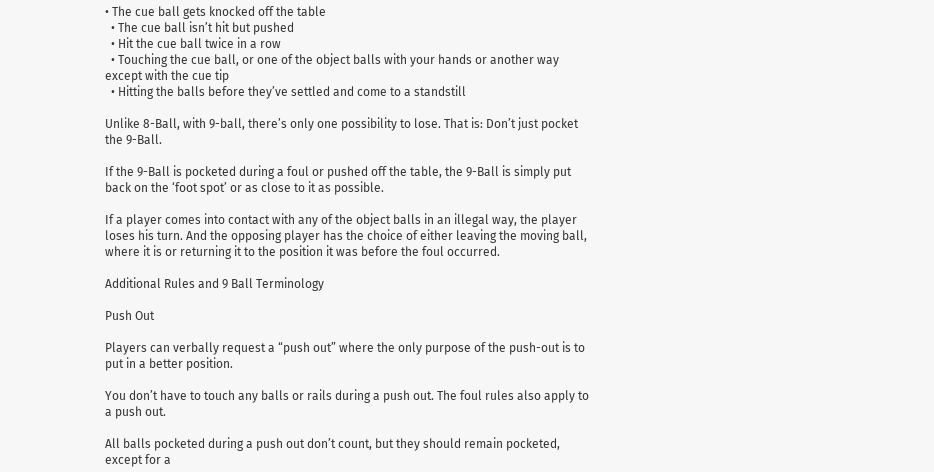• The cue ball gets knocked off the table
  • The cue ball isn’t hit but pushed
  • Hit the cue ball twice in a row
  • Touching the cue ball, or one of the object balls with your hands or another way except with the cue tip
  • Hitting the balls before they’ve settled and come to a standstill

Unlike 8-Ball, with 9-ball, there’s only one possibility to lose. That is: Don’t just pocket the 9-Ball.

If the 9-Ball is pocketed during a foul or pushed off the table, the 9-Ball is simply put back on the ‘foot spot’ or as close to it as possible.

If a player comes into contact with any of the object balls in an illegal way, the player loses his turn. And the opposing player has the choice of either leaving the moving ball, where it is or returning it to the position it was before the foul occurred.

Additional Rules and 9 Ball Terminology

Push Out

Players can verbally request a “push out” where the only purpose of the push-out is to put in a better position.

You don’t have to touch any balls or rails during a push out. The foul rules also apply to a push out.

All balls pocketed during a push out don’t count, but they should remain pocketed, except for a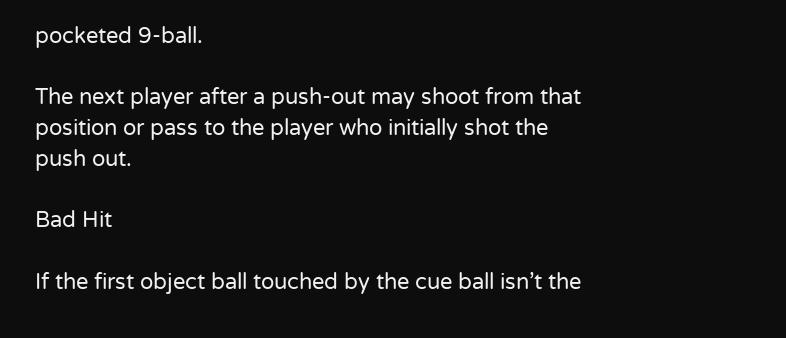pocketed 9-ball.

The next player after a push-out may shoot from that position or pass to the player who initially shot the push out.

Bad Hit

If the first object ball touched by the cue ball isn’t the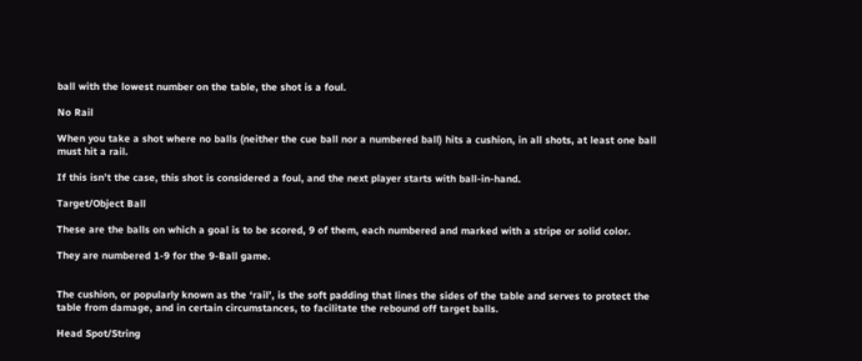ball with the lowest number on the table, the shot is a foul.

No Rail

When you take a shot where no balls (neither the cue ball nor a numbered ball) hits a cushion, in all shots, at least one ball must hit a rail.

If this isn’t the case, this shot is considered a foul, and the next player starts with ball-in-hand.

Target/Object Ball

These are the balls on which a goal is to be scored, 9 of them, each numbered and marked with a stripe or solid color.

They are numbered 1-9 for the 9-Ball game.


The cushion, or popularly known as the ‘rail’, is the soft padding that lines the sides of the table and serves to protect the table from damage, and in certain circumstances, to facilitate the rebound off target balls.

Head Spot/String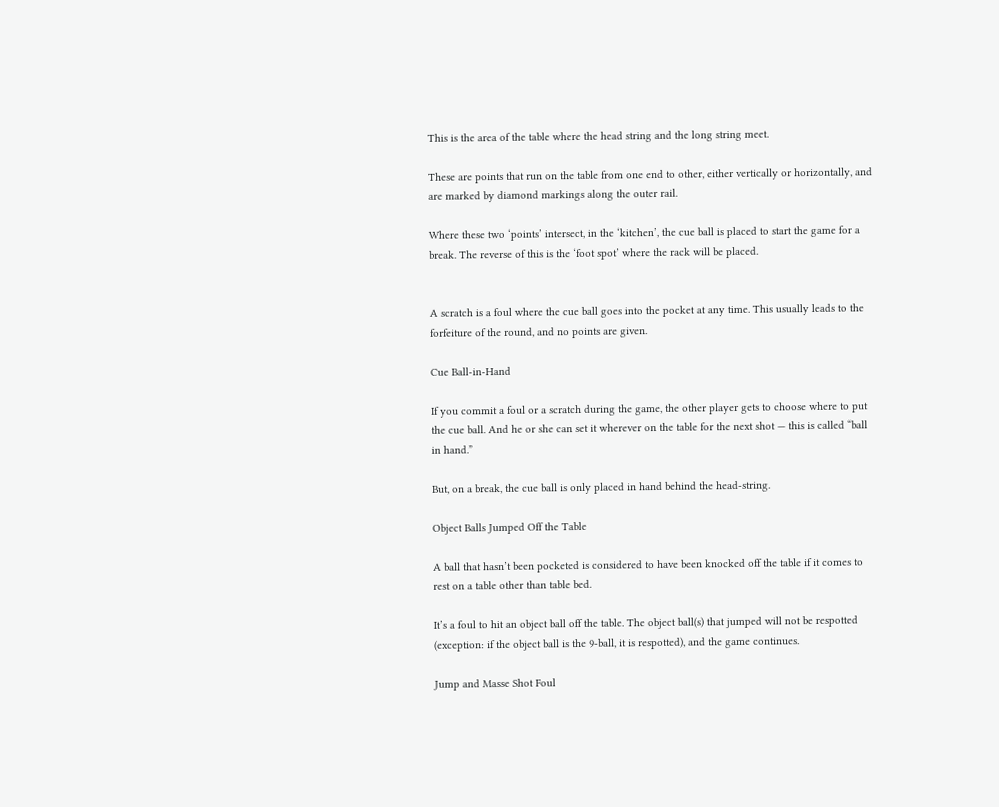This is the area of the table where the head string and the long string meet.

These are points that run on the table from one end to other, either vertically or horizontally, and are marked by diamond markings along the outer rail.

Where these two ‘points’ intersect, in the ‘kitchen’, the cue ball is placed to start the game for a break. The reverse of this is the ‘foot spot’ where the rack will be placed.


A scratch is a foul where the cue ball goes into the pocket at any time. This usually leads to the forfeiture of the round, and no points are given.

Cue Ball-in-Hand

If you commit a foul or a scratch during the game, the other player gets to choose where to put the cue ball. And he or she can set it wherever on the table for the next shot — this is called “ball in hand.”

But, on a break, the cue ball is only placed in hand behind the head-string.

Object Balls Jumped Off the Table

A ball that hasn’t been pocketed is considered to have been knocked off the table if it comes to rest on a table other than table bed.

It’s a foul to hit an object ball off the table. The object ball(s) that jumped will not be respotted (exception: if the object ball is the 9-ball, it is respotted), and the game continues.

Jump and Masse Shot Foul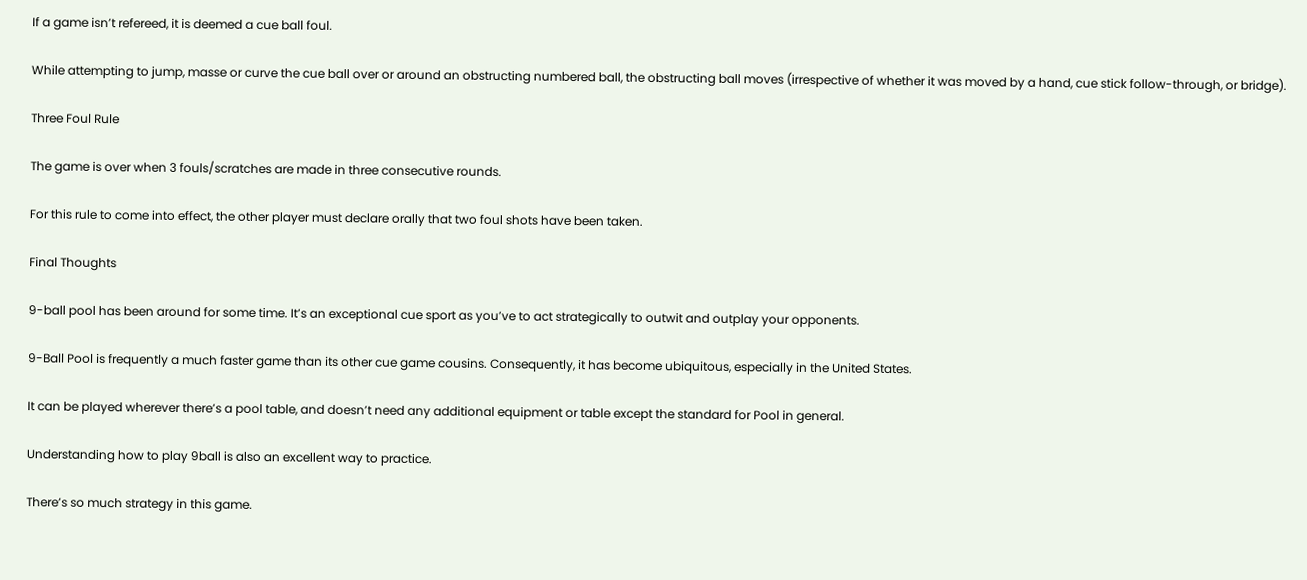If a game isn’t refereed, it is deemed a cue ball foul.

While attempting to jump, masse or curve the cue ball over or around an obstructing numbered ball, the obstructing ball moves (irrespective of whether it was moved by a hand, cue stick follow-through, or bridge).

Three Foul Rule

The game is over when 3 fouls/scratches are made in three consecutive rounds.

For this rule to come into effect, the other player must declare orally that two foul shots have been taken.

Final Thoughts

9-ball pool has been around for some time. It’s an exceptional cue sport as you’ve to act strategically to outwit and outplay your opponents.

9-Ball Pool is frequently a much faster game than its other cue game cousins. Consequently, it has become ubiquitous, especially in the United States.

It can be played wherever there’s a pool table, and doesn’t need any additional equipment or table except the standard for Pool in general.

Understanding how to play 9ball is also an excellent way to practice.

There’s so much strategy in this game.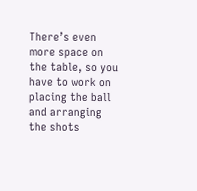There’s even more space on the table, so you have to work on placing the ball and arranging the shots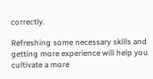correctly.

Refreshing some necessary skills and getting more experience will help you cultivate a more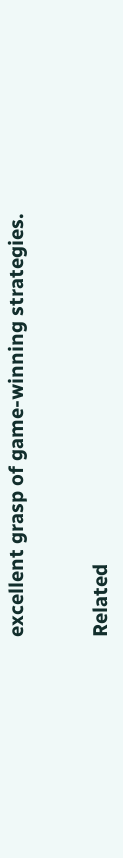excellent grasp of game-winning strategies.


Related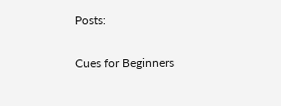Posts:

Cues for Beginners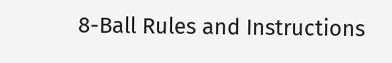8-Ball Rules and Instructions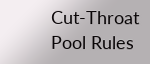Cut-Throat Pool Rules